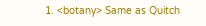1. <botany> Same as Quitch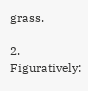grass.

2. Figuratively: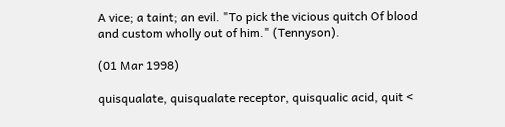A vice; a taint; an evil. "To pick the vicious quitch Of blood and custom wholly out of him." (Tennyson).

(01 Mar 1998)

quisqualate, quisqualate receptor, quisqualic acid, quit <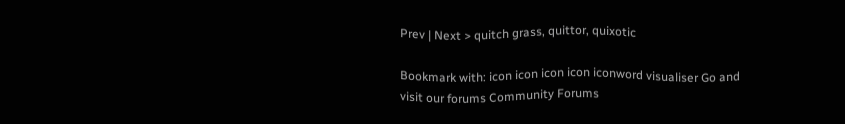Prev | Next > quitch grass, quittor, quixotic

Bookmark with: icon icon icon icon iconword visualiser Go and visit our forums Community Forums